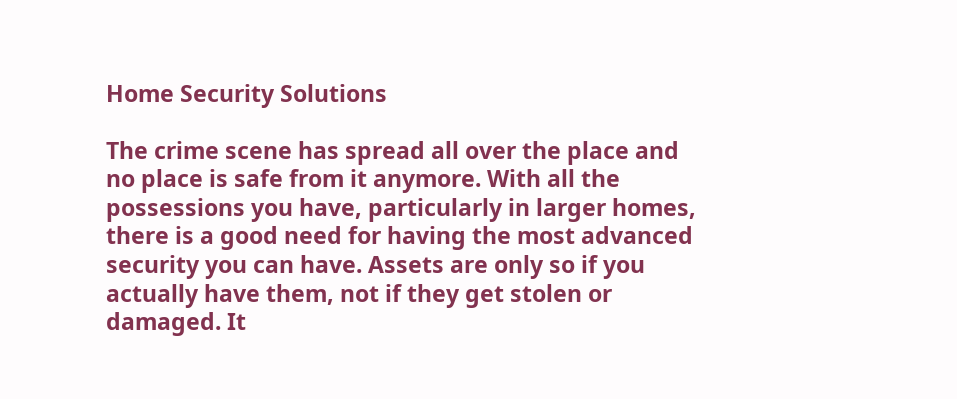Home Security Solutions

The crime scene has spread all over the place and no place is safe from it anymore. With all the possessions you have, particularly in larger homes, there is a good need for having the most advanced security you can have. Assets are only so if you actually have them, not if they get stolen or damaged. It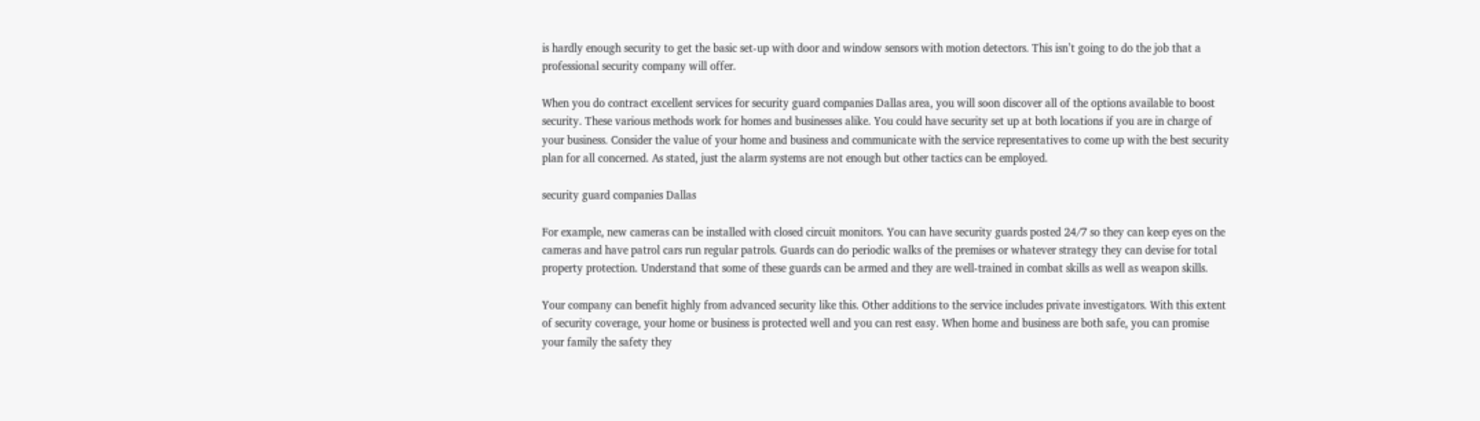is hardly enough security to get the basic set-up with door and window sensors with motion detectors. This isn’t going to do the job that a professional security company will offer.

When you do contract excellent services for security guard companies Dallas area, you will soon discover all of the options available to boost security. These various methods work for homes and businesses alike. You could have security set up at both locations if you are in charge of your business. Consider the value of your home and business and communicate with the service representatives to come up with the best security plan for all concerned. As stated, just the alarm systems are not enough but other tactics can be employed.

security guard companies Dallas

For example, new cameras can be installed with closed circuit monitors. You can have security guards posted 24/7 so they can keep eyes on the cameras and have patrol cars run regular patrols. Guards can do periodic walks of the premises or whatever strategy they can devise for total property protection. Understand that some of these guards can be armed and they are well-trained in combat skills as well as weapon skills.

Your company can benefit highly from advanced security like this. Other additions to the service includes private investigators. With this extent of security coverage, your home or business is protected well and you can rest easy. When home and business are both safe, you can promise your family the safety they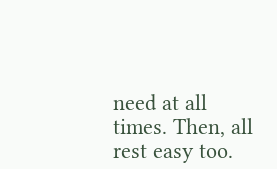need at all times. Then, all rest easy too.